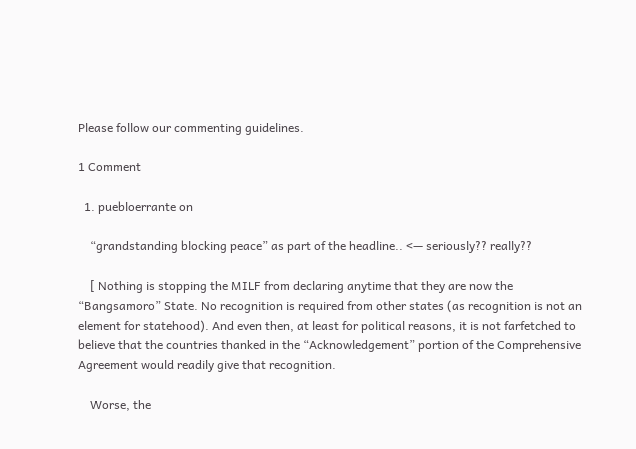Please follow our commenting guidelines.

1 Comment

  1. puebloerrante on

    “grandstanding blocking peace” as part of the headline.. <— seriously?? really??

    [ Nothing is stopping the MILF from declaring anytime that they are now the “Bangsamoro” State. No recognition is required from other states (as recognition is not an element for statehood). And even then, at least for political reasons, it is not farfetched to believe that the countries thanked in the “Acknowledgement” portion of the Comprehensive Agreement would readily give that recognition.

    Worse, the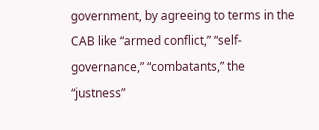government, by agreeing to terms in the CAB like “armed conflict,” “self-governance,” “combatants,” the “justness”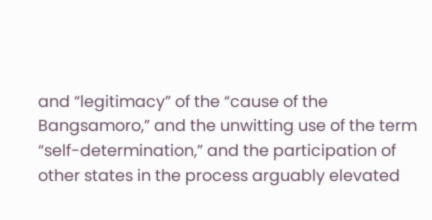and “legitimacy” of the “cause of the Bangsamoro,” and the unwitting use of the term “self-determination,” and the participation of other states in the process arguably elevated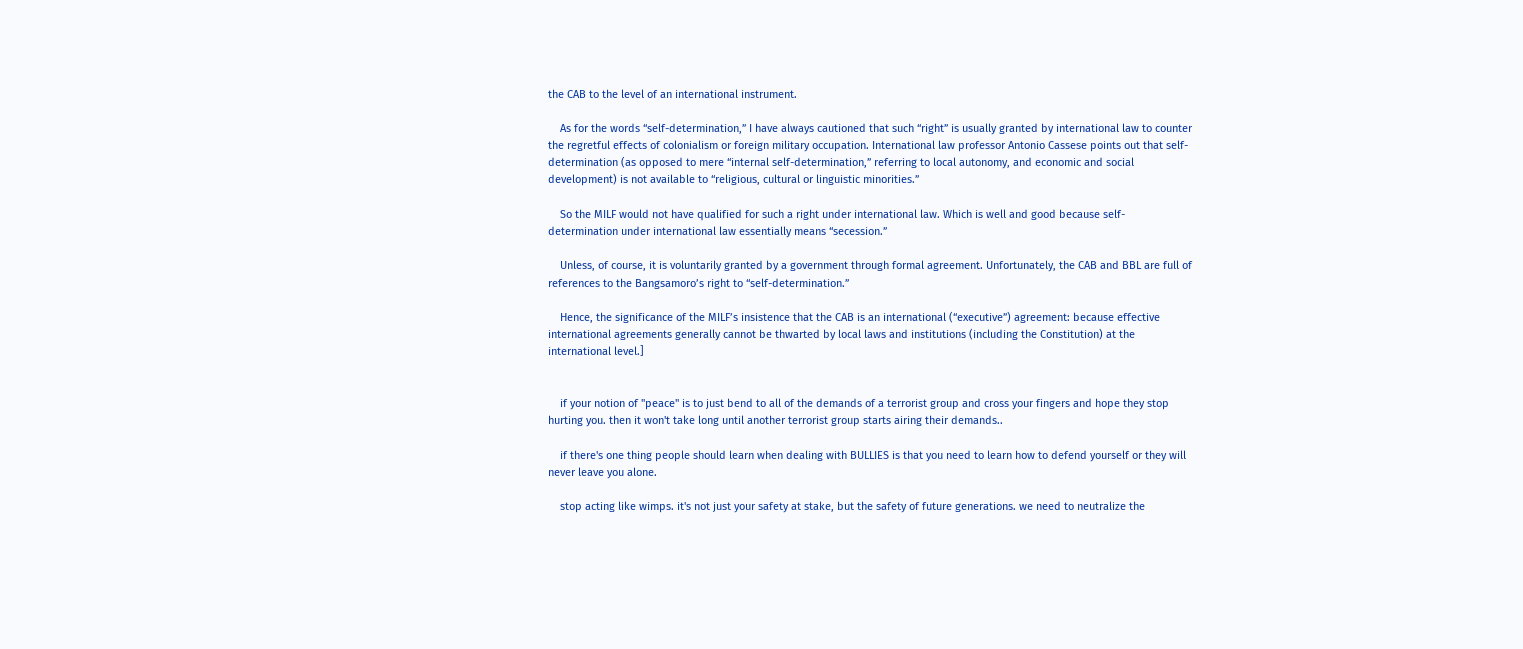the CAB to the level of an international instrument.

    As for the words “self-determination,” I have always cautioned that such “right” is usually granted by international law to counter the regretful effects of colonialism or foreign military occupation. International law professor Antonio Cassese points out that self-determination (as opposed to mere “internal self-determination,” referring to local autonomy, and economic and social development) is not available to “religious, cultural or linguistic minorities.”

    So the MILF would not have qualified for such a right under international law. Which is well and good because self-determination under international law essentially means “secession.”

    Unless, of course, it is voluntarily granted by a government through formal agreement. Unfortunately, the CAB and BBL are full of references to the Bangsamoro’s right to “self-determination.”

    Hence, the significance of the MILF’s insistence that the CAB is an international (“executive”) agreement: because effective international agreements generally cannot be thwarted by local laws and institutions (including the Constitution) at the international level.]


    if your notion of "peace" is to just bend to all of the demands of a terrorist group and cross your fingers and hope they stop hurting you. then it won't take long until another terrorist group starts airing their demands..

    if there's one thing people should learn when dealing with BULLIES is that you need to learn how to defend yourself or they will never leave you alone.

    stop acting like wimps. it's not just your safety at stake, but the safety of future generations. we need to neutralize the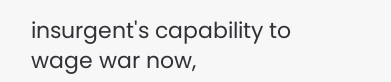insurgent's capability to wage war now,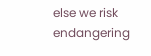else we risk endangering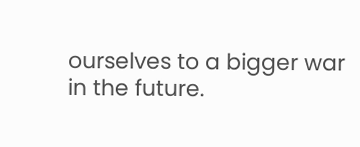ourselves to a bigger war in the future.